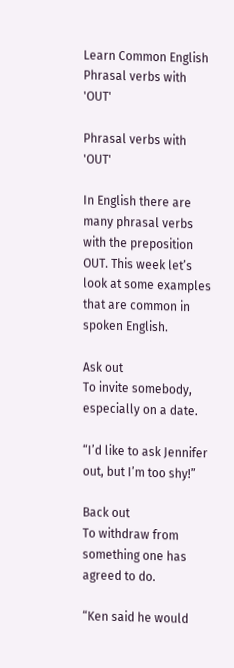Learn Common English Phrasal verbs with 'OUT'

Phrasal verbs with 'OUT'

In English there are many phrasal verbs with the preposition OUT. This week let’s look at some examples that are common in spoken English.

Ask out
To invite somebody, especially on a date.

“I’d like to ask Jennifer out, but I’m too shy!”

Back out
To withdraw from something one has agreed to do.

“Ken said he would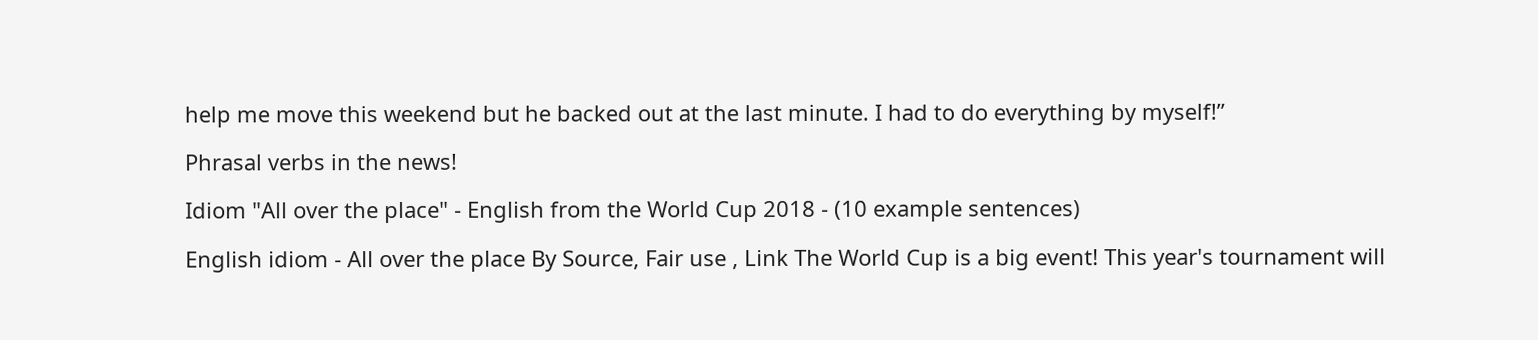help me move this weekend but he backed out at the last minute. I had to do everything by myself!”

Phrasal verbs in the news!

Idiom "All over the place" - English from the World Cup 2018 - (10 example sentences)

English idiom - All over the place By Source, Fair use , Link The World Cup is a big event! This year's tournament will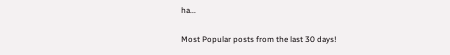ha...

Most Popular posts from the last 30 days!